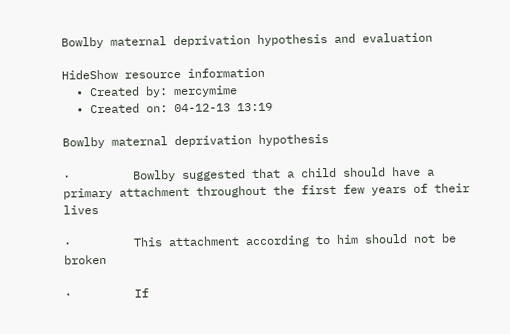Bowlby maternal deprivation hypothesis and evaluation

HideShow resource information
  • Created by: mercymime
  • Created on: 04-12-13 13:19

Bowlby maternal deprivation hypothesis

·         Bowlby suggested that a child should have a primary attachment throughout the first few years of their lives

·         This attachment according to him should not be broken

·         If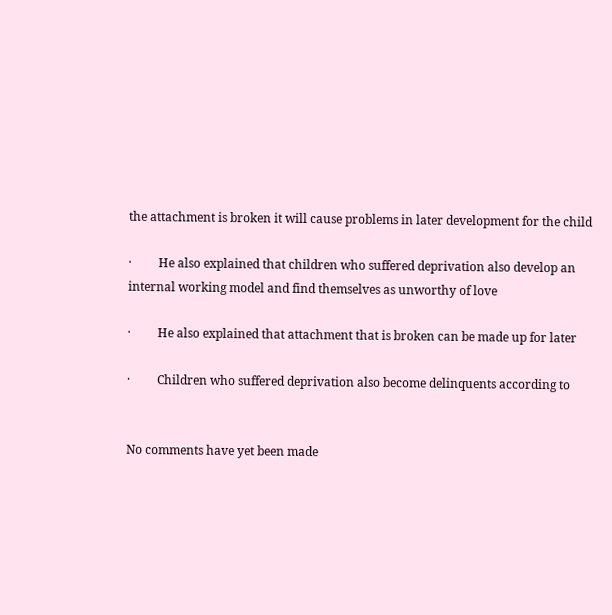the attachment is broken it will cause problems in later development for the child

·         He also explained that children who suffered deprivation also develop an internal working model and find themselves as unworthy of love

·         He also explained that attachment that is broken can be made up for later

·         Children who suffered deprivation also become delinquents according to


No comments have yet been made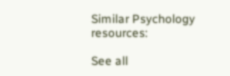Similar Psychology resources:

See all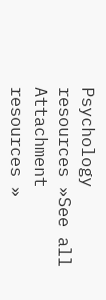Psychology resources »See all Attachment resources »